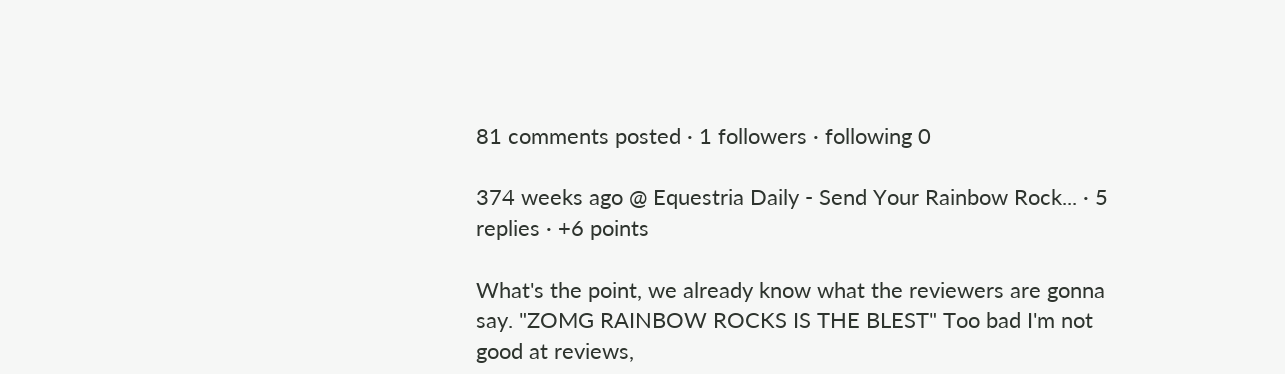81 comments posted · 1 followers · following 0

374 weeks ago @ Equestria Daily - Send Your Rainbow Rock... · 5 replies · +6 points

What's the point, we already know what the reviewers are gonna say. "ZOMG RAINBOW ROCKS IS THE BLEST" Too bad I'm not good at reviews,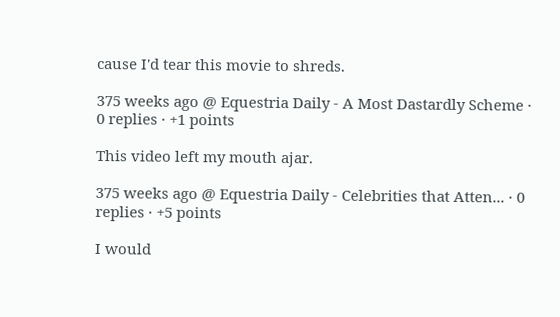cause I'd tear this movie to shreds.

375 weeks ago @ Equestria Daily - A Most Dastardly Scheme · 0 replies · +1 points

This video left my mouth ajar.

375 weeks ago @ Equestria Daily - Celebrities that Atten... · 0 replies · +5 points

I would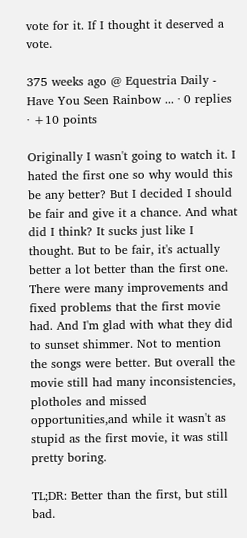vote for it. If I thought it deserved a vote.

375 weeks ago @ Equestria Daily - Have You Seen Rainbow ... · 0 replies · +10 points

Originally I wasn't going to watch it. I hated the first one so why would this be any better? But I decided I should be fair and give it a chance. And what did I think? It sucks just like I thought. But to be fair, it's actually better a lot better than the first one. There were many improvements and fixed problems that the first movie had. And I'm glad with what they did to sunset shimmer. Not to mention the songs were better. But overall the movie still had many inconsistencies, plotholes and missed opportunities,and while it wasn't as stupid as the first movie, it was still pretty boring.

TL;DR: Better than the first, but still bad.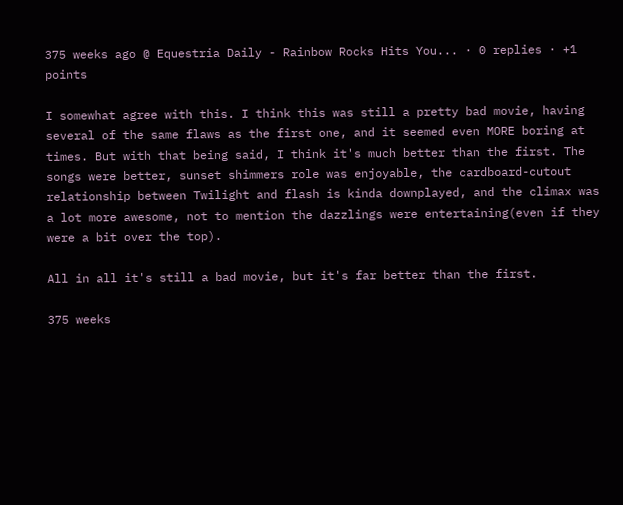375 weeks ago @ Equestria Daily - Rainbow Rocks Hits You... · 0 replies · +1 points

I somewhat agree with this. I think this was still a pretty bad movie, having several of the same flaws as the first one, and it seemed even MORE boring at times. But with that being said, I think it's much better than the first. The songs were better, sunset shimmers role was enjoyable, the cardboard-cutout relationship between Twilight and flash is kinda downplayed, and the climax was a lot more awesome, not to mention the dazzlings were entertaining(even if they were a bit over the top).

All in all it's still a bad movie, but it's far better than the first.

375 weeks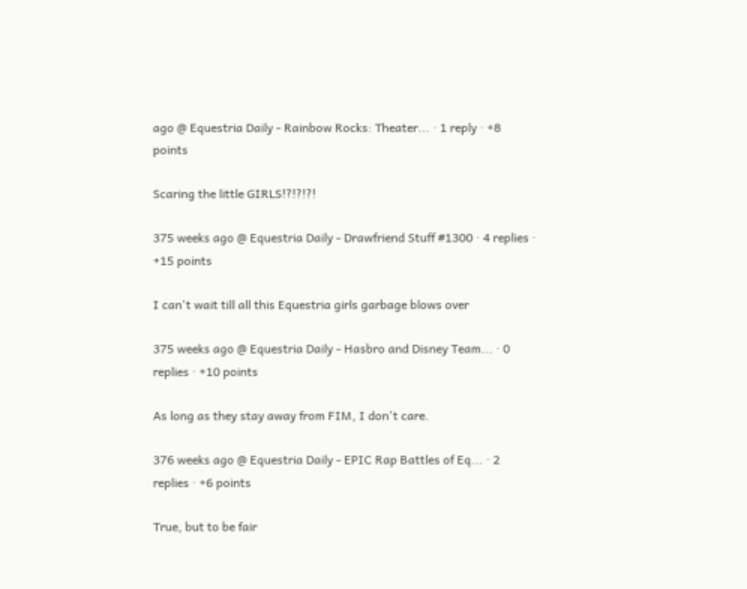ago @ Equestria Daily - Rainbow Rocks: Theater... · 1 reply · +8 points

Scaring the little GIRLS!?!?!?!

375 weeks ago @ Equestria Daily - Drawfriend Stuff #1300 · 4 replies · +15 points

I can't wait till all this Equestria girls garbage blows over

375 weeks ago @ Equestria Daily - Hasbro and Disney Team... · 0 replies · +10 points

As long as they stay away from FIM, I don't care.

376 weeks ago @ Equestria Daily - EPIC Rap Battles of Eq... · 2 replies · +6 points

True, but to be fair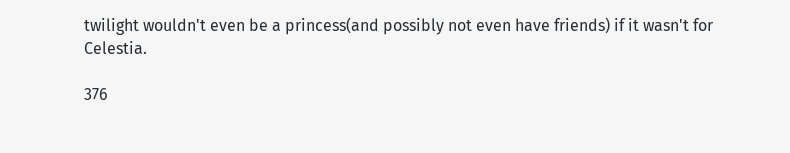twilight wouldn't even be a princess(and possibly not even have friends) if it wasn't for Celestia.

376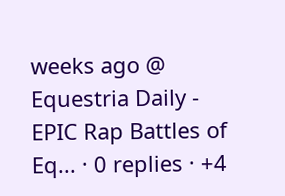weeks ago @ Equestria Daily - EPIC Rap Battles of Eq... · 0 replies · +4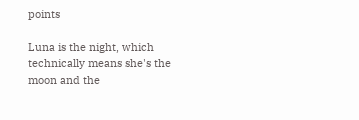points

Luna is the night, which technically means she's the moon and the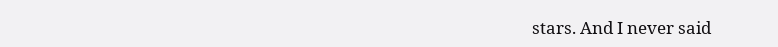stars. And I never said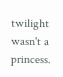twilight wasn't a princess.